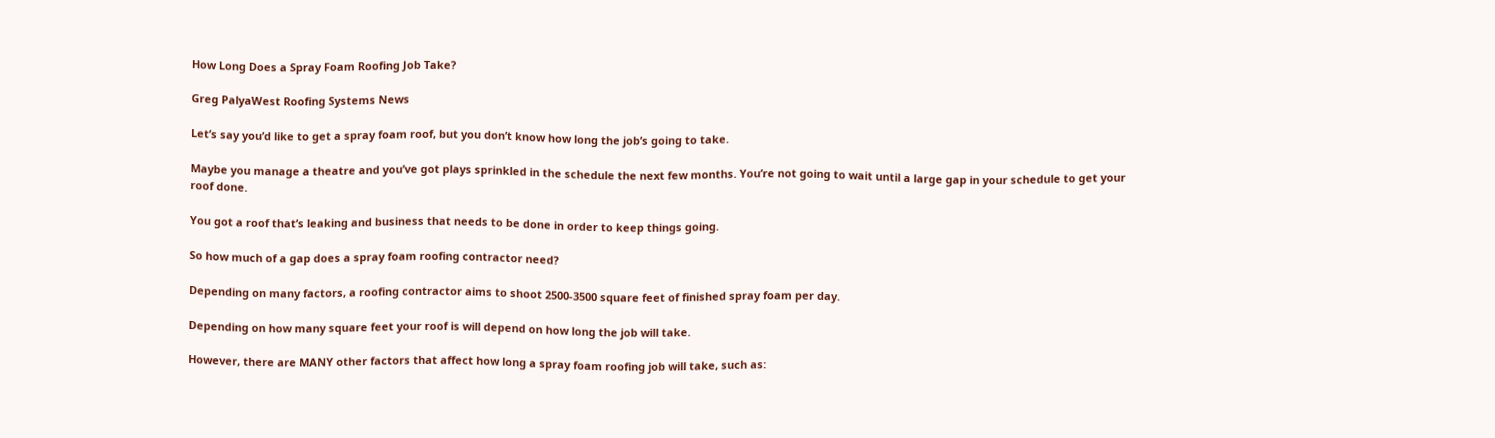How Long Does a Spray Foam Roofing Job Take?

Greg PalyaWest Roofing Systems News

Let’s say you’d like to get a spray foam roof, but you don’t know how long the job’s going to take.

Maybe you manage a theatre and you’ve got plays sprinkled in the schedule the next few months. You’re not going to wait until a large gap in your schedule to get your roof done.

You got a roof that’s leaking and business that needs to be done in order to keep things going.

So how much of a gap does a spray foam roofing contractor need?

Depending on many factors, a roofing contractor aims to shoot 2500-3500 square feet of finished spray foam per day.

Depending on how many square feet your roof is will depend on how long the job will take.

However, there are MANY other factors that affect how long a spray foam roofing job will take, such as: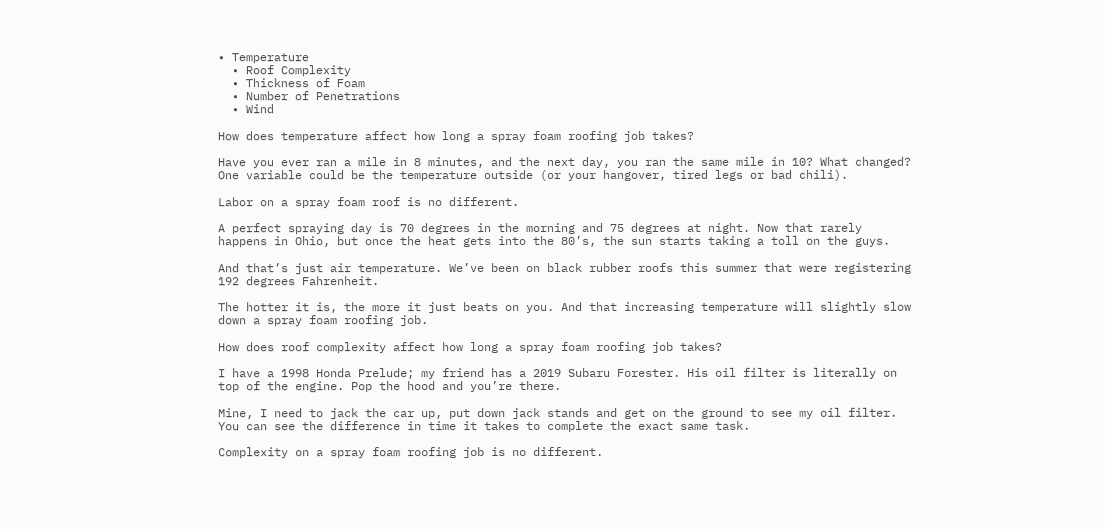• Temperature
  • Roof Complexity
  • Thickness of Foam
  • Number of Penetrations
  • Wind

How does temperature affect how long a spray foam roofing job takes?

Have you ever ran a mile in 8 minutes, and the next day, you ran the same mile in 10? What changed? One variable could be the temperature outside (or your hangover, tired legs or bad chili).

Labor on a spray foam roof is no different.

A perfect spraying day is 70 degrees in the morning and 75 degrees at night. Now that rarely happens in Ohio, but once the heat gets into the 80’s, the sun starts taking a toll on the guys.

And that’s just air temperature. We’ve been on black rubber roofs this summer that were registering 192 degrees Fahrenheit.

The hotter it is, the more it just beats on you. And that increasing temperature will slightly slow down a spray foam roofing job.

How does roof complexity affect how long a spray foam roofing job takes?

I have a 1998 Honda Prelude; my friend has a 2019 Subaru Forester. His oil filter is literally on top of the engine. Pop the hood and you’re there.

Mine, I need to jack the car up, put down jack stands and get on the ground to see my oil filter. You can see the difference in time it takes to complete the exact same task.

Complexity on a spray foam roofing job is no different.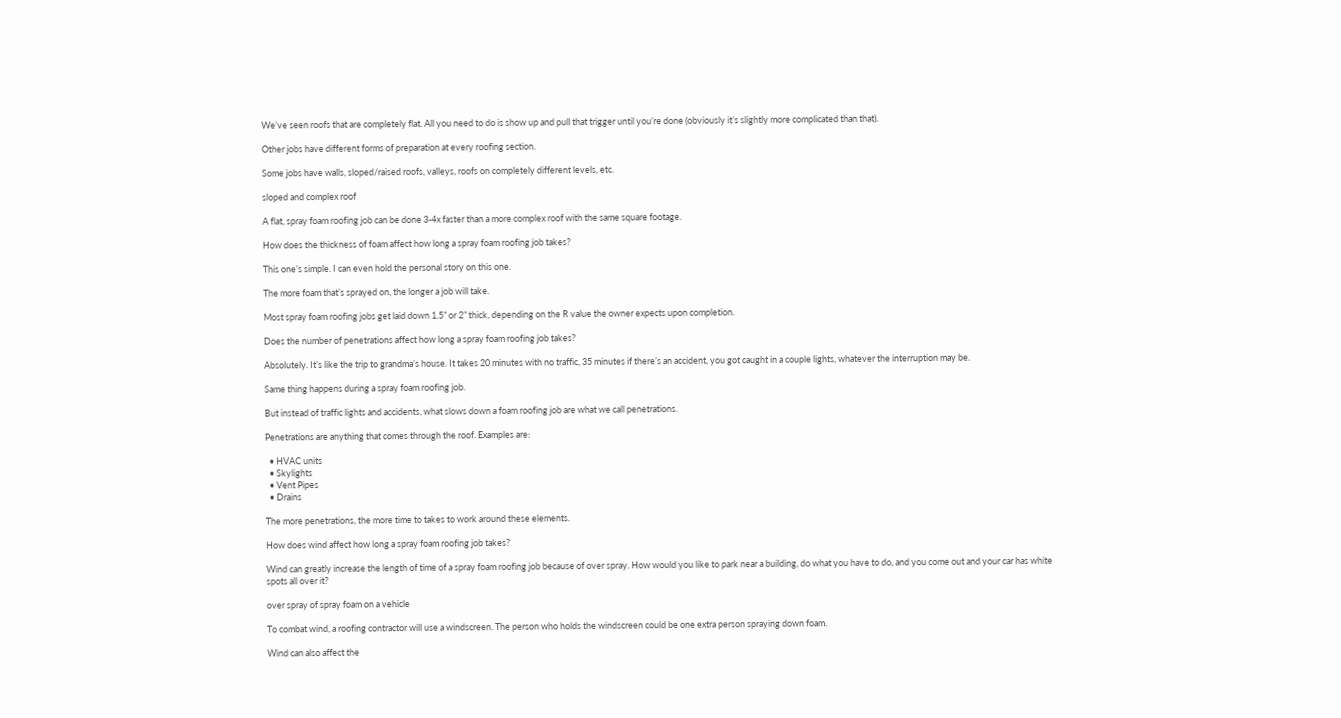We’ve seen roofs that are completely flat. All you need to do is show up and pull that trigger until you’re done (obviously it’s slightly more complicated than that).

Other jobs have different forms of preparation at every roofing section.

Some jobs have walls, sloped/raised roofs, valleys, roofs on completely different levels, etc.

sloped and complex roof

A flat, spray foam roofing job can be done 3-4x faster than a more complex roof with the same square footage.

How does the thickness of foam affect how long a spray foam roofing job takes?

This one’s simple. I can even hold the personal story on this one.

The more foam that’s sprayed on, the longer a job will take.

Most spray foam roofing jobs get laid down 1.5” or 2” thick, depending on the R value the owner expects upon completion.

Does the number of penetrations affect how long a spray foam roofing job takes?

Absolutely. It’s like the trip to grandma’s house. It takes 20 minutes with no traffic, 35 minutes if there’s an accident, you got caught in a couple lights, whatever the interruption may be.

Same thing happens during a spray foam roofing job.

But instead of traffic lights and accidents, what slows down a foam roofing job are what we call penetrations.

Penetrations are anything that comes through the roof. Examples are:

  • HVAC units
  • Skylights
  • Vent Pipes
  • Drains

The more penetrations, the more time to takes to work around these elements.

How does wind affect how long a spray foam roofing job takes?

Wind can greatly increase the length of time of a spray foam roofing job because of over spray. How would you like to park near a building, do what you have to do, and you come out and your car has white spots all over it?

over spray of spray foam on a vehicle

To combat wind, a roofing contractor will use a windscreen. The person who holds the windscreen could be one extra person spraying down foam.

Wind can also affect the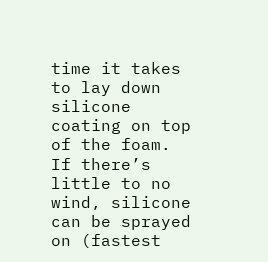time it takes to lay down silicone coating on top of the foam. If there’s little to no wind, silicone can be sprayed on (fastest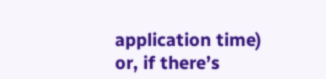application time) or, if there’s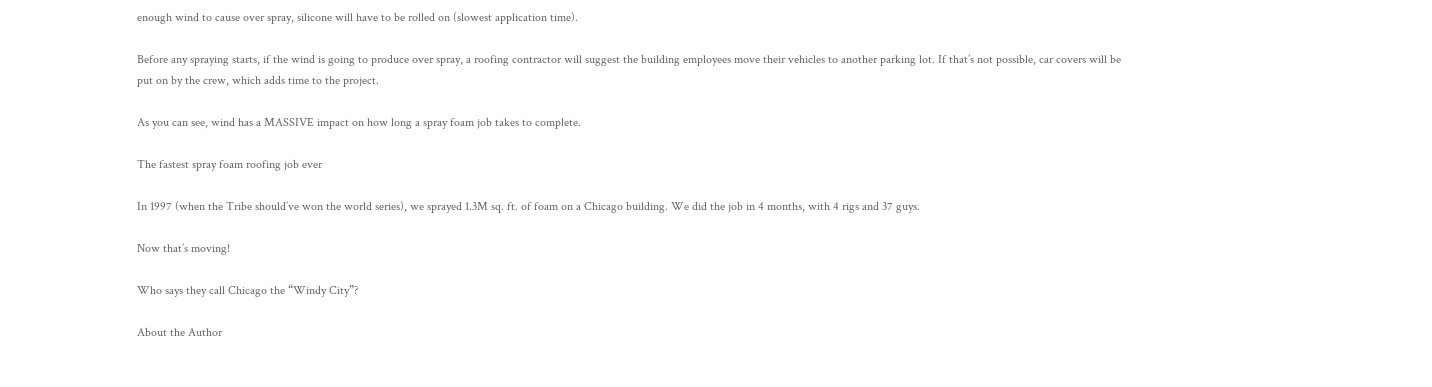enough wind to cause over spray, silicone will have to be rolled on (slowest application time).

Before any spraying starts, if the wind is going to produce over spray, a roofing contractor will suggest the building employees move their vehicles to another parking lot. If that’s not possible, car covers will be put on by the crew, which adds time to the project.

As you can see, wind has a MASSIVE impact on how long a spray foam job takes to complete.

The fastest spray foam roofing job ever

In 1997 (when the Tribe should’ve won the world series), we sprayed 1.3M sq. ft. of foam on a Chicago building. We did the job in 4 months, with 4 rigs and 37 guys.

Now that’s moving!

Who says they call Chicago the “Windy City”?

About the Author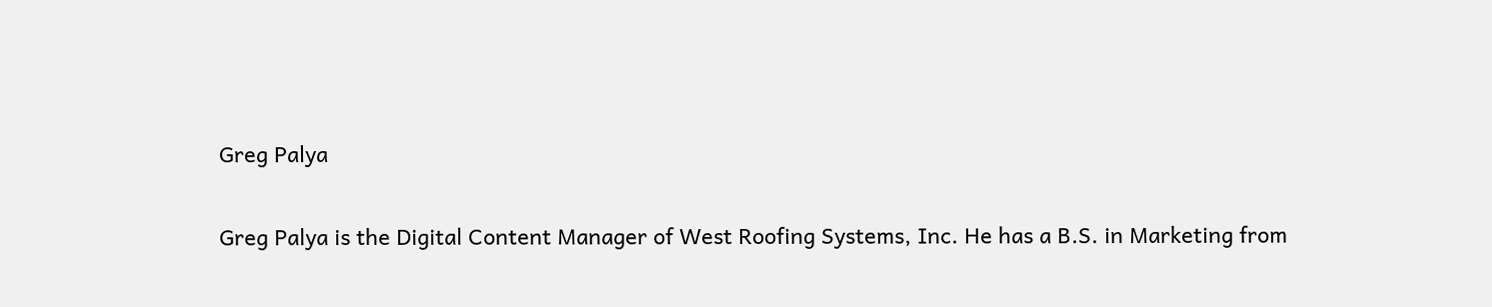Greg Palya

Greg Palya is the Digital Content Manager of West Roofing Systems, Inc. He has a B.S. in Marketing from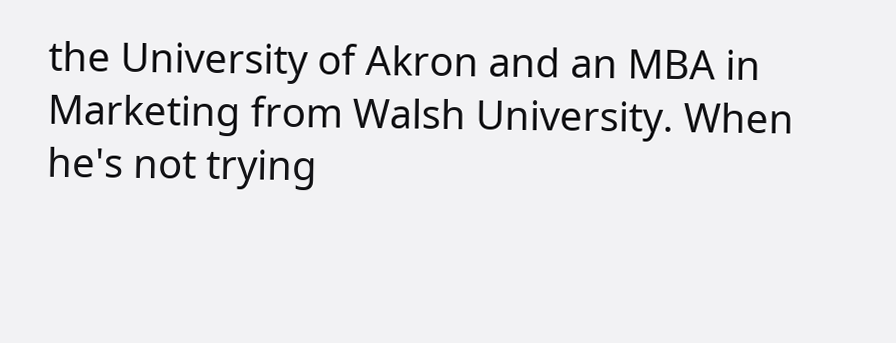the University of Akron and an MBA in Marketing from Walsh University. When he's not trying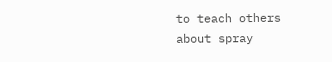to teach others about spray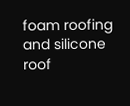foam roofing and silicone roof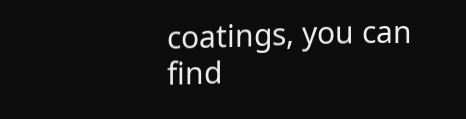coatings, you can find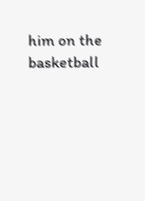him on the basketball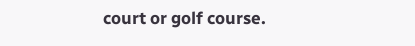court or golf course.